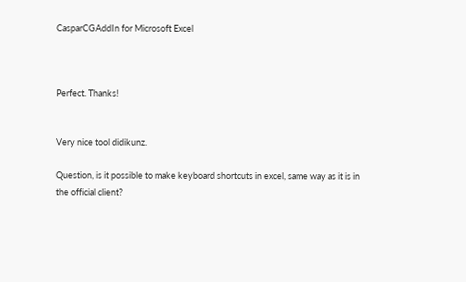CasparCGAddIn for Microsoft Excel



Perfect. Thanks!


Very nice tool didikunz.

Question, is it possible to make keyboard shortcuts in excel, same way as it is in the official client?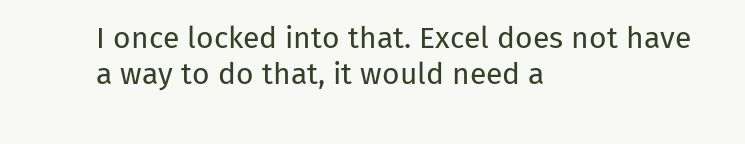I once locked into that. Excel does not have a way to do that, it would need a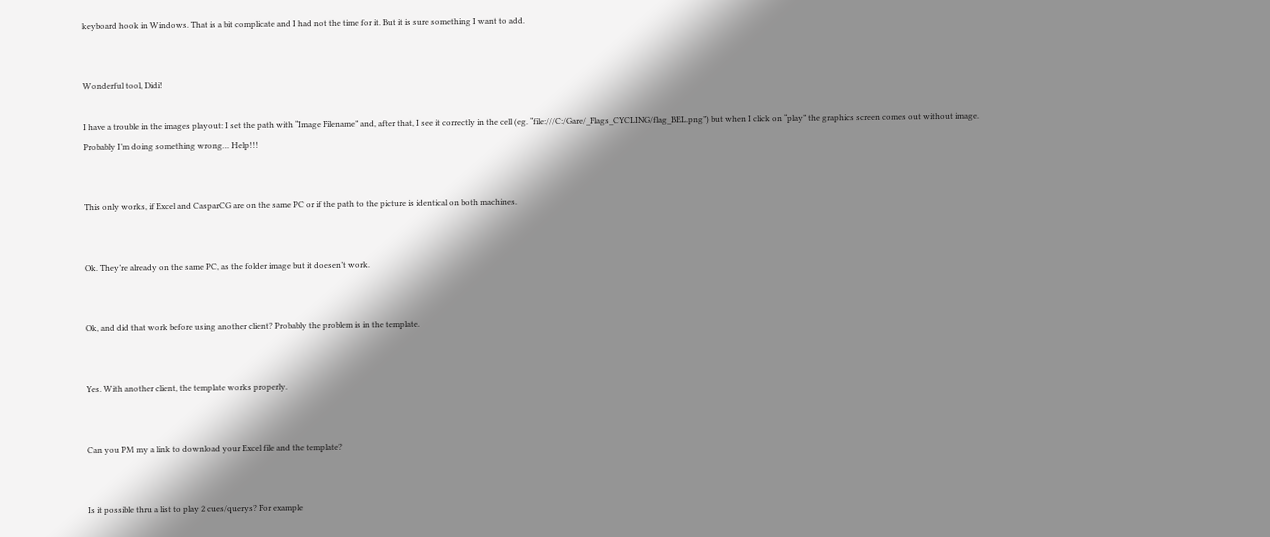keyboard hook in Windows. That is a bit complicate and I had not the time for it. But it is sure something I want to add.


Wonderful tool, Didi!

I have a trouble in the images playout: I set the path with “Image Filename” and, after that, I see it correctly in the cell (eg. “file:///C:/Gare/_Flags_CYCLING/flag_BEL.png”) but when I click on “play” the graphics screen comes out without image.
Probably I’m doing something wrong… Help!!!


This only works, if Excel and CasparCG are on the same PC or if the path to the picture is identical on both machines.


Ok. They’re already on the same PC, as the folder image but it doesen’t work.


Ok, and did that work before using another client? Probably the problem is in the template.


Yes. With another client, the template works properly.


Can you PM my a link to download your Excel file and the template?


Is it possible thru a list to play 2 cues/querys? For example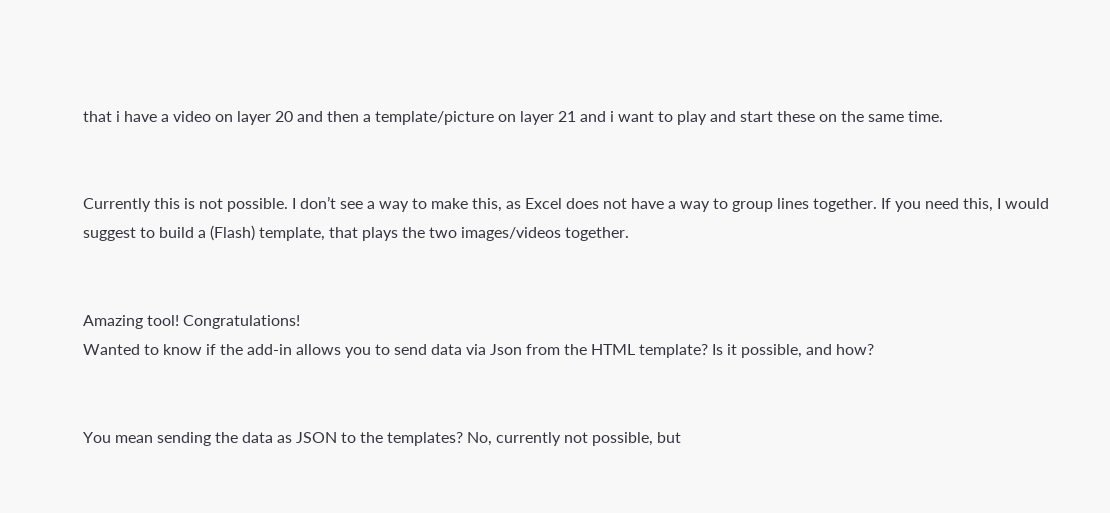that i have a video on layer 20 and then a template/picture on layer 21 and i want to play and start these on the same time.


Currently this is not possible. I don’t see a way to make this, as Excel does not have a way to group lines together. If you need this, I would suggest to build a (Flash) template, that plays the two images/videos together.


Amazing tool! Congratulations!
Wanted to know if the add-in allows you to send data via Json from the HTML template? Is it possible, and how?


You mean sending the data as JSON to the templates? No, currently not possible, but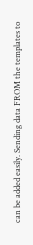can be added easily. Sending data FROM the templates to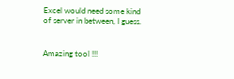Excel would need some kind of server in between, I guess.


Amazing tool !!!